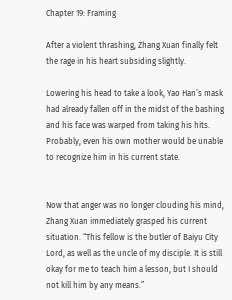Chapter 19: Framing

After a violent thrashing, Zhang Xuan finally felt the rage in his heart subsiding slightly.

Lowering his head to take a look, Yao Han’s mask had already fallen off in the midst of the bashing and his face was warped from taking his hits. Probably, even his own mother would be unable to recognize him in his current state.


Now that anger was no longer clouding his mind, Zhang Xuan immediately grasped his current situation. “This fellow is the butler of Baiyu City Lord, as well as the uncle of my disciple. It is still okay for me to teach him a lesson, but I should not kill him by any means.”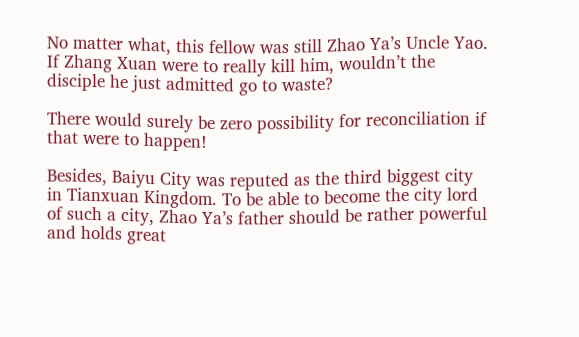No matter what, this fellow was still Zhao Ya’s Uncle Yao. If Zhang Xuan were to really kill him, wouldn’t the disciple he just admitted go to waste?

There would surely be zero possibility for reconciliation if that were to happen!

Besides, Baiyu City was reputed as the third biggest city in Tianxuan Kingdom. To be able to become the city lord of such a city, Zhao Ya’s father should be rather powerful and holds great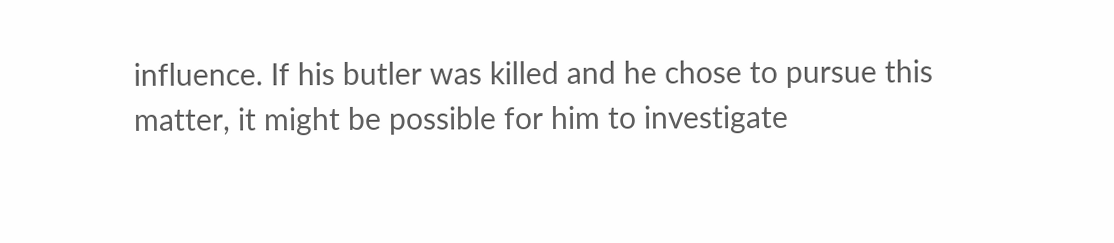influence. If his butler was killed and he chose to pursue this matter, it might be possible for him to investigate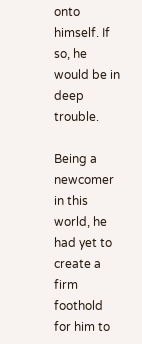onto himself. If so, he would be in deep trouble.

Being a newcomer in this world, he had yet to create a firm foothold for him to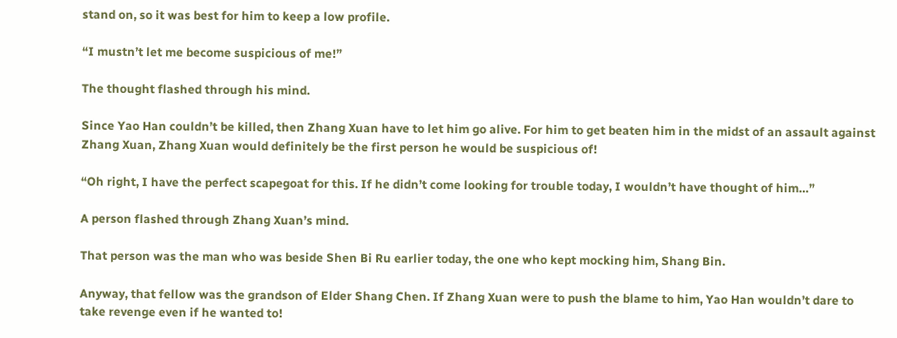stand on, so it was best for him to keep a low profile.

“I mustn’t let me become suspicious of me!”

The thought flashed through his mind.

Since Yao Han couldn’t be killed, then Zhang Xuan have to let him go alive. For him to get beaten him in the midst of an assault against Zhang Xuan, Zhang Xuan would definitely be the first person he would be suspicious of!

“Oh right, I have the perfect scapegoat for this. If he didn’t come looking for trouble today, I wouldn’t have thought of him…”

A person flashed through Zhang Xuan’s mind.

That person was the man who was beside Shen Bi Ru earlier today, the one who kept mocking him, Shang Bin.

Anyway, that fellow was the grandson of Elder Shang Chen. If Zhang Xuan were to push the blame to him, Yao Han wouldn’t dare to take revenge even if he wanted to!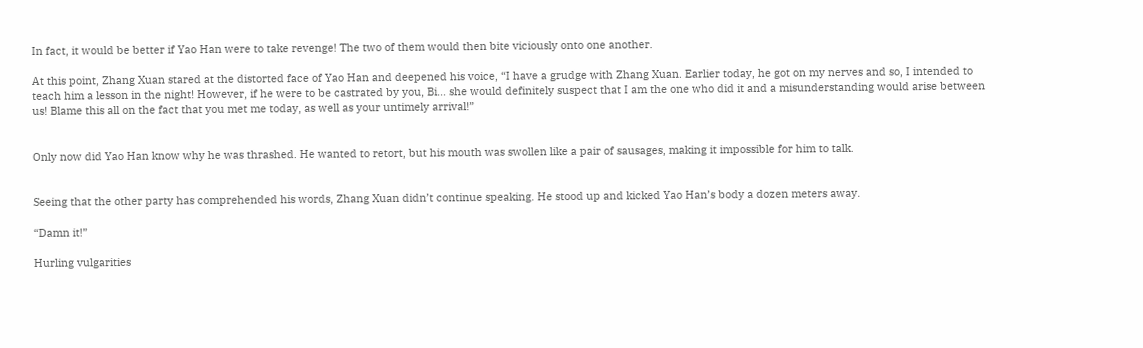In fact, it would be better if Yao Han were to take revenge! The two of them would then bite viciously onto one another.

At this point, Zhang Xuan stared at the distorted face of Yao Han and deepened his voice, “I have a grudge with Zhang Xuan. Earlier today, he got on my nerves and so, I intended to teach him a lesson in the night! However, if he were to be castrated by you, Bi… she would definitely suspect that I am the one who did it and a misunderstanding would arise between us! Blame this all on the fact that you met me today, as well as your untimely arrival!”


Only now did Yao Han know why he was thrashed. He wanted to retort, but his mouth was swollen like a pair of sausages, making it impossible for him to talk.


Seeing that the other party has comprehended his words, Zhang Xuan didn’t continue speaking. He stood up and kicked Yao Han’s body a dozen meters away.

“Damn it!”

Hurling vulgarities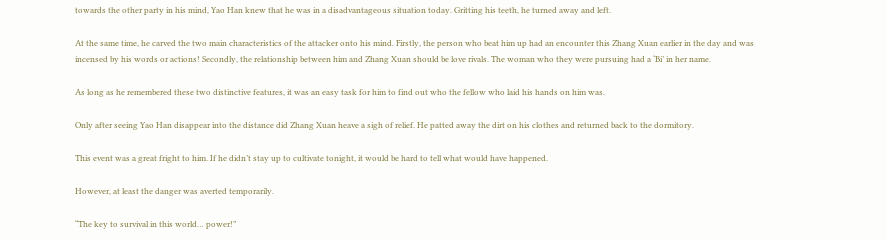towards the other party in his mind, Yao Han knew that he was in a disadvantageous situation today. Gritting his teeth, he turned away and left.

At the same time, he carved the two main characteristics of the attacker onto his mind. Firstly, the person who beat him up had an encounter this Zhang Xuan earlier in the day and was incensed by his words or actions! Secondly, the relationship between him and Zhang Xuan should be love rivals. The woman who they were pursuing had a ‘Bi’ in her name.

As long as he remembered these two distinctive features, it was an easy task for him to find out who the fellow who laid his hands on him was.

Only after seeing Yao Han disappear into the distance did Zhang Xuan heave a sigh of relief. He patted away the dirt on his clothes and returned back to the dormitory.

This event was a great fright to him. If he didn’t stay up to cultivate tonight, it would be hard to tell what would have happened.

However, at least the danger was averted temporarily.

“The key to survival in this world… power!”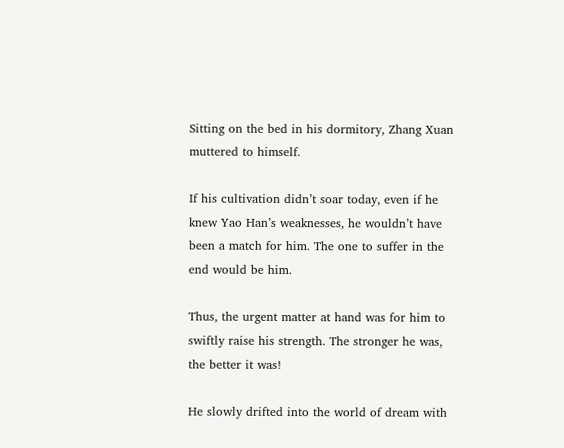Sitting on the bed in his dormitory, Zhang Xuan muttered to himself.

If his cultivation didn’t soar today, even if he knew Yao Han’s weaknesses, he wouldn’t have been a match for him. The one to suffer in the end would be him.

Thus, the urgent matter at hand was for him to swiftly raise his strength. The stronger he was, the better it was!

He slowly drifted into the world of dream with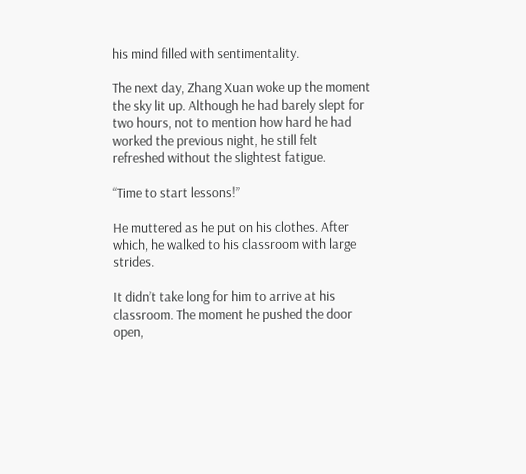his mind filled with sentimentality.

The next day, Zhang Xuan woke up the moment the sky lit up. Although he had barely slept for two hours, not to mention how hard he had worked the previous night, he still felt refreshed without the slightest fatigue.

“Time to start lessons!”

He muttered as he put on his clothes. After which, he walked to his classroom with large strides.

It didn’t take long for him to arrive at his classroom. The moment he pushed the door open,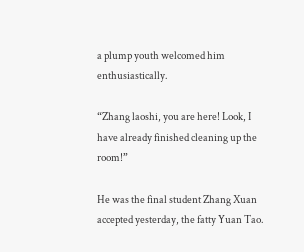a plump youth welcomed him enthusiastically.

“Zhang laoshi, you are here! Look, I have already finished cleaning up the room!”

He was the final student Zhang Xuan accepted yesterday, the fatty Yuan Tao.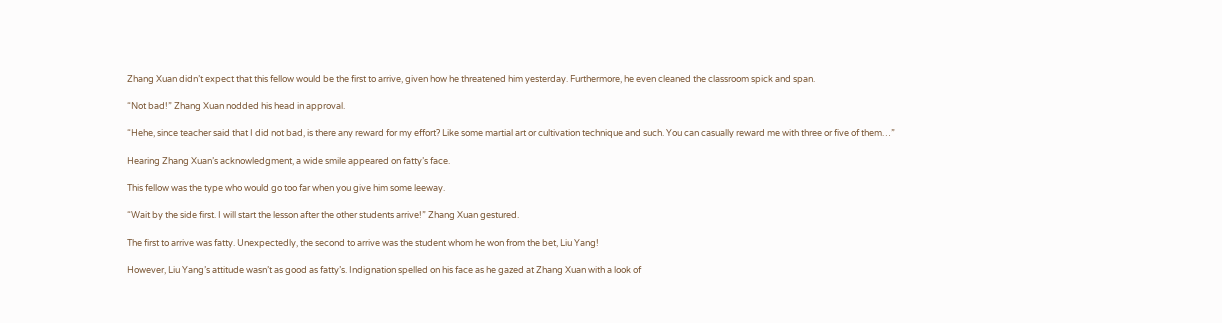Zhang Xuan didn’t expect that this fellow would be the first to arrive, given how he threatened him yesterday. Furthermore, he even cleaned the classroom spick and span.

“Not bad!” Zhang Xuan nodded his head in approval.

“Hehe, since teacher said that I did not bad, is there any reward for my effort? Like some martial art or cultivation technique and such. You can casually reward me with three or five of them…”

Hearing Zhang Xuan’s acknowledgment, a wide smile appeared on fatty’s face.

This fellow was the type who would go too far when you give him some leeway.

“Wait by the side first. I will start the lesson after the other students arrive!” Zhang Xuan gestured.

The first to arrive was fatty. Unexpectedly, the second to arrive was the student whom he won from the bet, Liu Yang!

However, Liu Yang’s attitude wasn’t as good as fatty’s. Indignation spelled on his face as he gazed at Zhang Xuan with a look of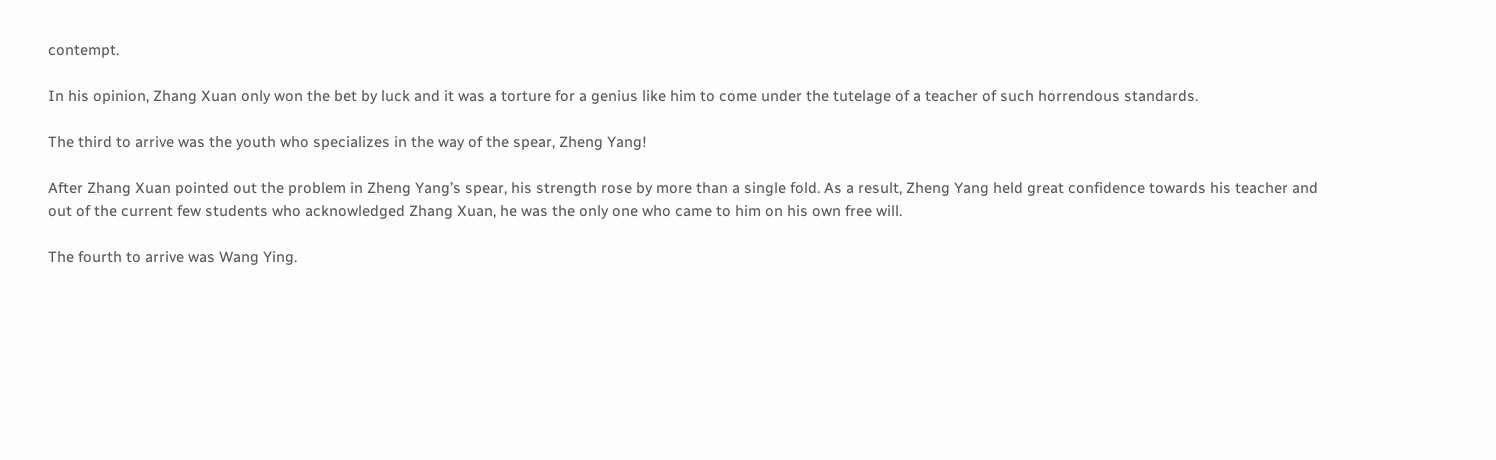contempt.

In his opinion, Zhang Xuan only won the bet by luck and it was a torture for a genius like him to come under the tutelage of a teacher of such horrendous standards.

The third to arrive was the youth who specializes in the way of the spear, Zheng Yang!

After Zhang Xuan pointed out the problem in Zheng Yang’s spear, his strength rose by more than a single fold. As a result, Zheng Yang held great confidence towards his teacher and out of the current few students who acknowledged Zhang Xuan, he was the only one who came to him on his own free will.

The fourth to arrive was Wang Ying.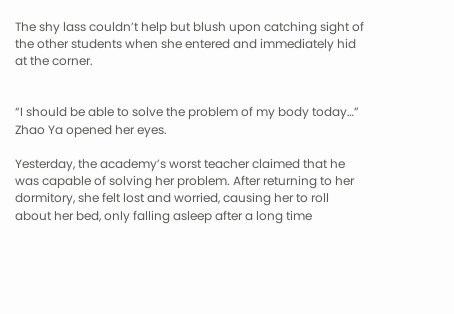The shy lass couldn’t help but blush upon catching sight of the other students when she entered and immediately hid at the corner.


“I should be able to solve the problem of my body today…” Zhao Ya opened her eyes.

Yesterday, the academy’s worst teacher claimed that he was capable of solving her problem. After returning to her dormitory, she felt lost and worried, causing her to roll about her bed, only falling asleep after a long time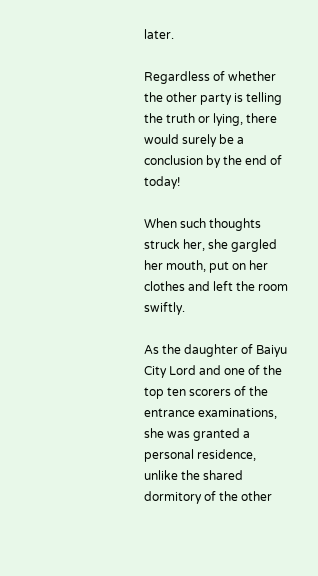later.

Regardless of whether the other party is telling the truth or lying, there would surely be a conclusion by the end of today!

When such thoughts struck her, she gargled her mouth, put on her clothes and left the room swiftly.

As the daughter of Baiyu City Lord and one of the top ten scorers of the entrance examinations, she was granted a personal residence, unlike the shared dormitory of the other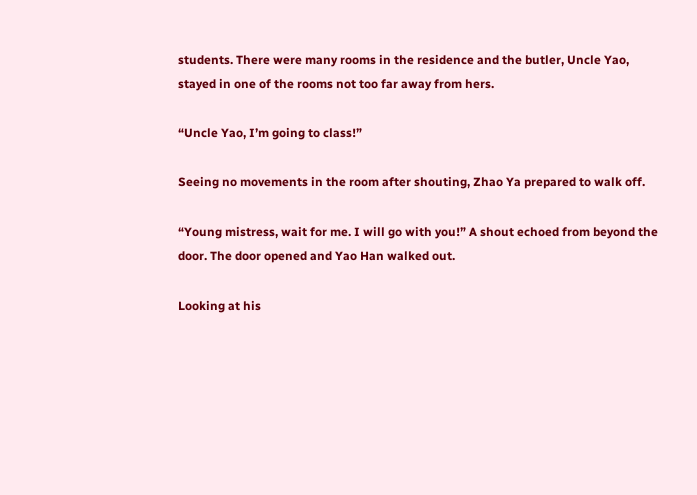students. There were many rooms in the residence and the butler, Uncle Yao, stayed in one of the rooms not too far away from hers.

“Uncle Yao, I’m going to class!”

Seeing no movements in the room after shouting, Zhao Ya prepared to walk off.

“Young mistress, wait for me. I will go with you!” A shout echoed from beyond the door. The door opened and Yao Han walked out.

Looking at his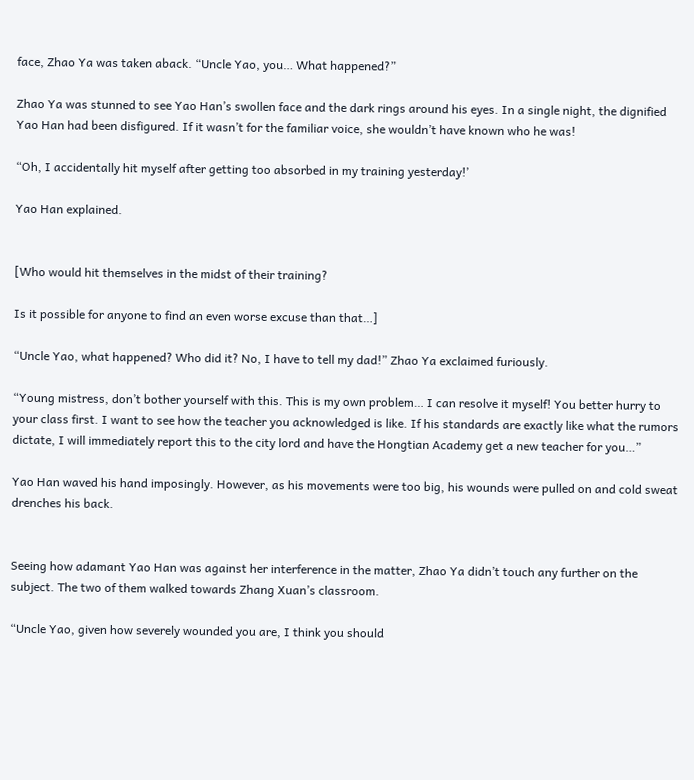face, Zhao Ya was taken aback. “Uncle Yao, you… What happened?”

Zhao Ya was stunned to see Yao Han’s swollen face and the dark rings around his eyes. In a single night, the dignified Yao Han had been disfigured. If it wasn’t for the familiar voice, she wouldn’t have known who he was!

“Oh, I accidentally hit myself after getting too absorbed in my training yesterday!’

Yao Han explained.


[Who would hit themselves in the midst of their training?

Is it possible for anyone to find an even worse excuse than that…]

“Uncle Yao, what happened? Who did it? No, I have to tell my dad!” Zhao Ya exclaimed furiously.

“Young mistress, don’t bother yourself with this. This is my own problem… I can resolve it myself! You better hurry to your class first. I want to see how the teacher you acknowledged is like. If his standards are exactly like what the rumors dictate, I will immediately report this to the city lord and have the Hongtian Academy get a new teacher for you…”

Yao Han waved his hand imposingly. However, as his movements were too big, his wounds were pulled on and cold sweat drenches his back.


Seeing how adamant Yao Han was against her interference in the matter, Zhao Ya didn’t touch any further on the subject. The two of them walked towards Zhang Xuan’s classroom.

“Uncle Yao, given how severely wounded you are, I think you should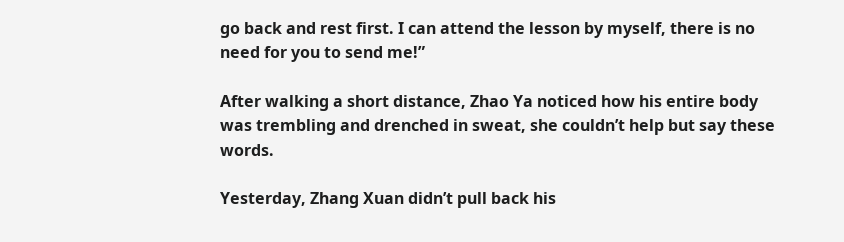go back and rest first. I can attend the lesson by myself, there is no need for you to send me!”

After walking a short distance, Zhao Ya noticed how his entire body was trembling and drenched in sweat, she couldn’t help but say these words.

Yesterday, Zhang Xuan didn’t pull back his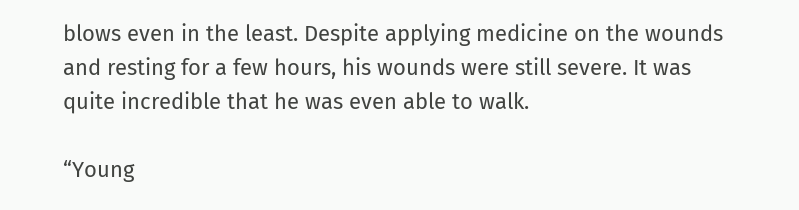blows even in the least. Despite applying medicine on the wounds and resting for a few hours, his wounds were still severe. It was quite incredible that he was even able to walk.

“Young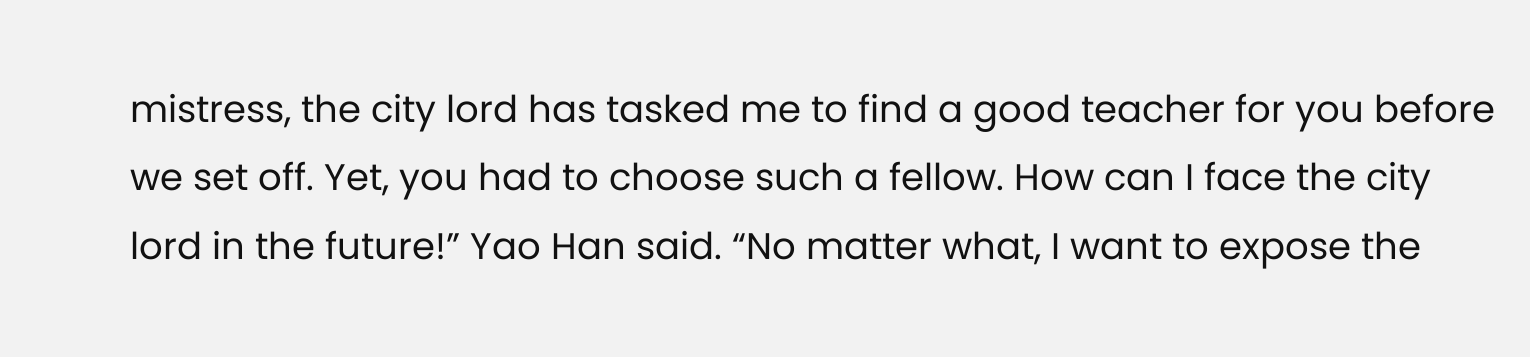mistress, the city lord has tasked me to find a good teacher for you before we set off. Yet, you had to choose such a fellow. How can I face the city lord in the future!” Yao Han said. “No matter what, I want to expose the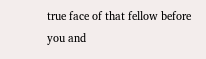true face of that fellow before you and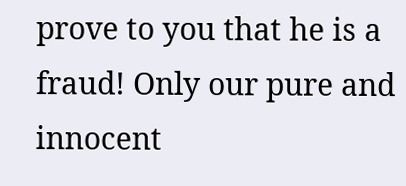prove to you that he is a fraud! Only our pure and innocent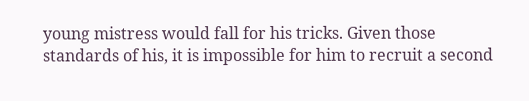young mistress would fall for his tricks. Given those standards of his, it is impossible for him to recruit a second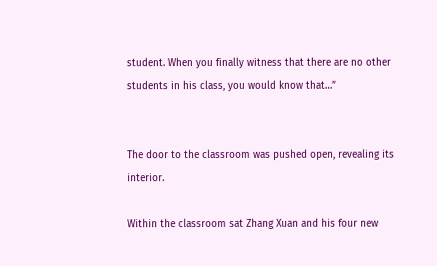student. When you finally witness that there are no other students in his class, you would know that…”


The door to the classroom was pushed open, revealing its interior.

Within the classroom sat Zhang Xuan and his four new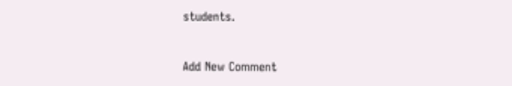students.


Add New Comment